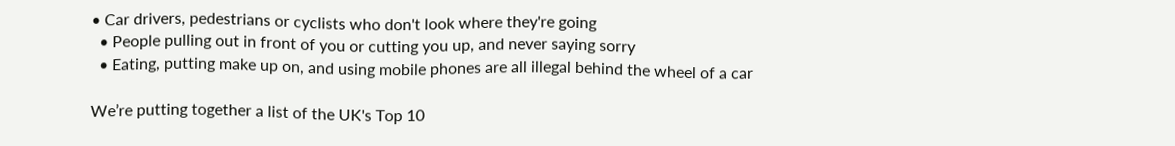• Car drivers, pedestrians or cyclists who don't look where they're going
  • People pulling out in front of you or cutting you up, and never saying sorry
  • Eating, putting make up on, and using mobile phones are all illegal behind the wheel of a car

We’re putting together a list of the UK's Top 10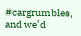#cargrumbles, and we’d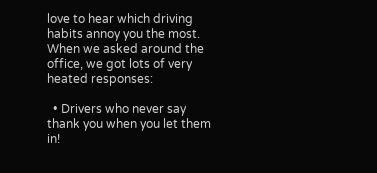love to hear which driving habits annoy you the most. When we asked around the office, we got lots of very heated responses:

  • Drivers who never say thank you when you let them in!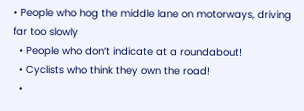• People who hog the middle lane on motorways, driving far too slowly
  • People who don’t indicate at a roundabout!
  • Cyclists who think they own the road!
  •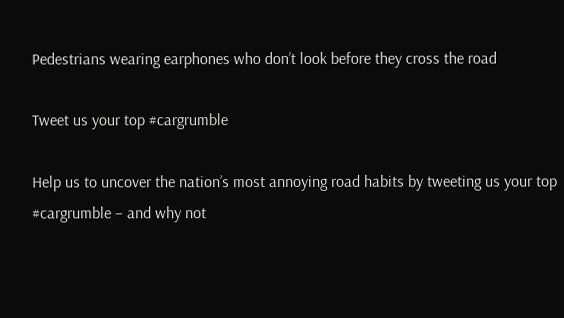Pedestrians wearing earphones who don’t look before they cross the road

Tweet us your top #cargrumble

Help us to uncover the nation’s most annoying road habits by tweeting us your top #cargrumble – and why not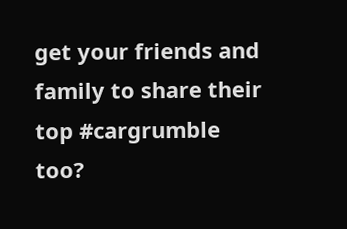get your friends and family to share their top #cargrumble too?